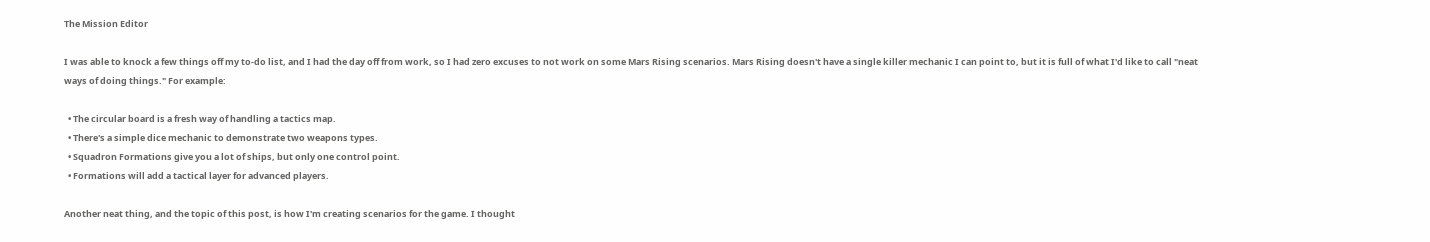The Mission Editor

I was able to knock a few things off my to-do list, and I had the day off from work, so I had zero excuses to not work on some Mars Rising scenarios. Mars Rising doesn't have a single killer mechanic I can point to, but it is full of what I'd like to call "neat ways of doing things." For example:

  • The circular board is a fresh way of handling a tactics map.
  • There's a simple dice mechanic to demonstrate two weapons types.
  • Squadron Formations give you a lot of ships, but only one control point.
  • Formations will add a tactical layer for advanced players.

Another neat thing, and the topic of this post, is how I'm creating scenarios for the game. I thought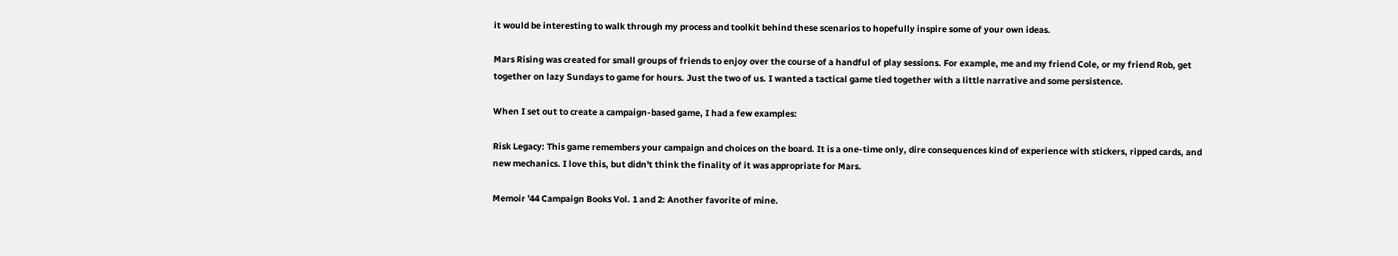it would be interesting to walk through my process and toolkit behind these scenarios to hopefully inspire some of your own ideas.

Mars Rising was created for small groups of friends to enjoy over the course of a handful of play sessions. For example, me and my friend Cole, or my friend Rob, get together on lazy Sundays to game for hours. Just the two of us. I wanted a tactical game tied together with a little narrative and some persistence.

When I set out to create a campaign-based game, I had a few examples:

Risk Legacy: This game remembers your campaign and choices on the board. It is a one-time only, dire consequences kind of experience with stickers, ripped cards, and new mechanics. I love this, but didn't think the finality of it was appropriate for Mars.

Memoir '44 Campaign Books Vol. 1 and 2: Another favorite of mine.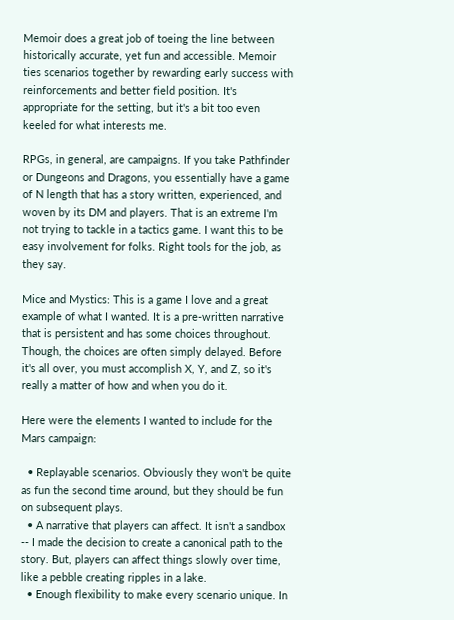Memoir does a great job of toeing the line between historically accurate, yet fun and accessible. Memoir ties scenarios together by rewarding early success with reinforcements and better field position. It's appropriate for the setting, but it's a bit too even keeled for what interests me.

RPGs, in general, are campaigns. If you take Pathfinder or Dungeons and Dragons, you essentially have a game of N length that has a story written, experienced, and woven by its DM and players. That is an extreme I'm not trying to tackle in a tactics game. I want this to be easy involvement for folks. Right tools for the job, as they say.

Mice and Mystics: This is a game I love and a great example of what I wanted. It is a pre-written narrative that is persistent and has some choices throughout. Though, the choices are often simply delayed. Before it's all over, you must accomplish X, Y, and Z, so it's really a matter of how and when you do it.

Here were the elements I wanted to include for the Mars campaign:

  • Replayable scenarios. Obviously they won't be quite as fun the second time around, but they should be fun on subsequent plays.
  • A narrative that players can affect. It isn't a sandbox -- I made the decision to create a canonical path to the story. But, players can affect things slowly over time, like a pebble creating ripples in a lake.
  • Enough flexibility to make every scenario unique. In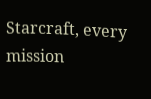Starcraft, every mission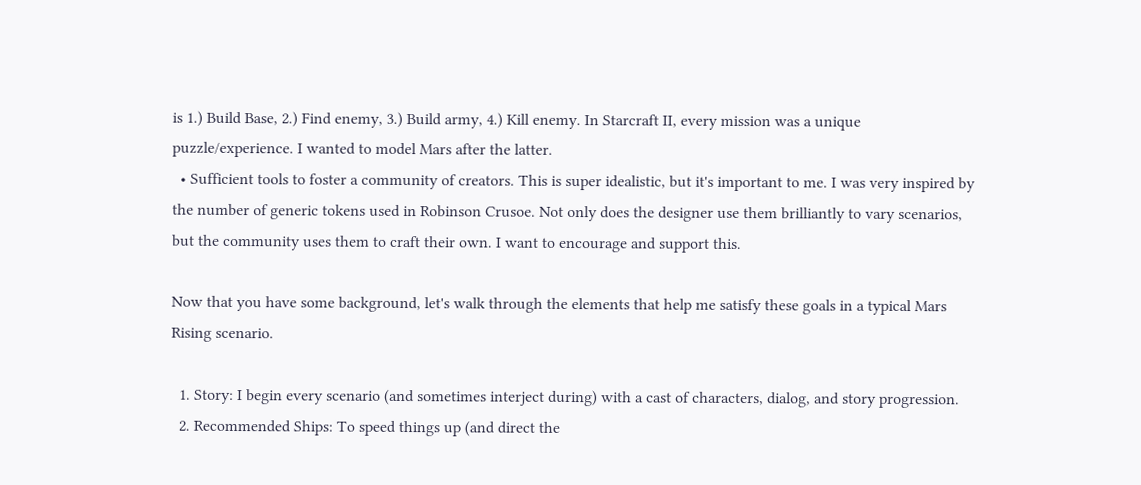is 1.) Build Base, 2.) Find enemy, 3.) Build army, 4.) Kill enemy. In Starcraft II, every mission was a unique puzzle/experience. I wanted to model Mars after the latter.
  • Sufficient tools to foster a community of creators. This is super idealistic, but it's important to me. I was very inspired by the number of generic tokens used in Robinson Crusoe. Not only does the designer use them brilliantly to vary scenarios, but the community uses them to craft their own. I want to encourage and support this.

Now that you have some background, let's walk through the elements that help me satisfy these goals in a typical Mars Rising scenario.

  1. Story: I begin every scenario (and sometimes interject during) with a cast of characters, dialog, and story progression.
  2. Recommended Ships: To speed things up (and direct the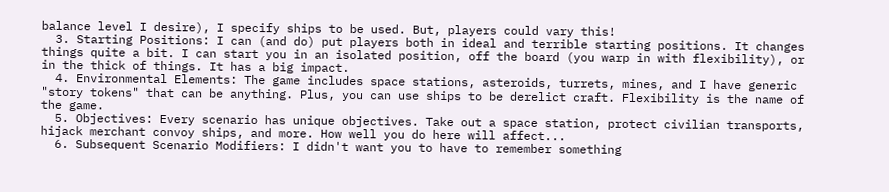balance level I desire), I specify ships to be used. But, players could vary this!
  3. Starting Positions: I can (and do) put players both in ideal and terrible starting positions. It changes things quite a bit. I can start you in an isolated position, off the board (you warp in with flexibility), or in the thick of things. It has a big impact.
  4. Environmental Elements: The game includes space stations, asteroids, turrets, mines, and I have generic "story tokens" that can be anything. Plus, you can use ships to be derelict craft. Flexibility is the name of the game.
  5. Objectives: Every scenario has unique objectives. Take out a space station, protect civilian transports, hijack merchant convoy ships, and more. How well you do here will affect...
  6. Subsequent Scenario Modifiers: I didn't want you to have to remember something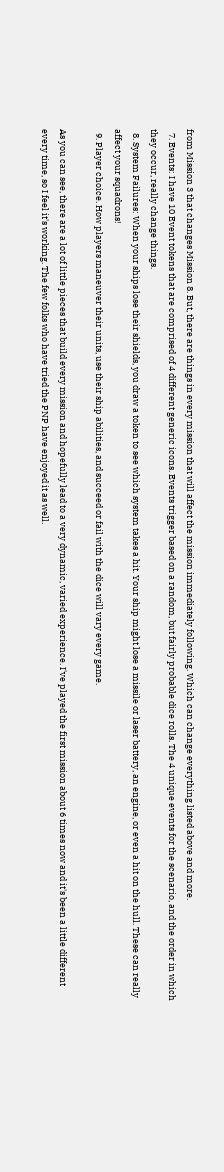from Mission 3 that changes Mission 8. But, there are things in every mission that will affect the mission immediately following. Which can change everything listed above and more.
  7. Events: I have 10 Event tokens that are comprised of 4 different generic icons. Events trigger based on a random, but fairly probable dice rolls. The 4 unique events for the scenario, and the order in which they occur, really change things.
  8. System Failures: When your ships lose their shields, you draw a token to see which system takes a hit. Your ship might lose a missile or laser battery, an engine, or even a hit on the hull. These can really affect your squadrons!
  9. Player choice. How players maneuver their units, use their ship abilities, and succeed or fail with the dice will vary every game.

As you can see, there are a lot of little pieces that build every mission and hopefully lead to a very dynamic, varied experience. I've played the first mission about 6 times now and it's been a little different every time, so I feel it's working. The few folks who have tried the PNP have enjoyed it as well.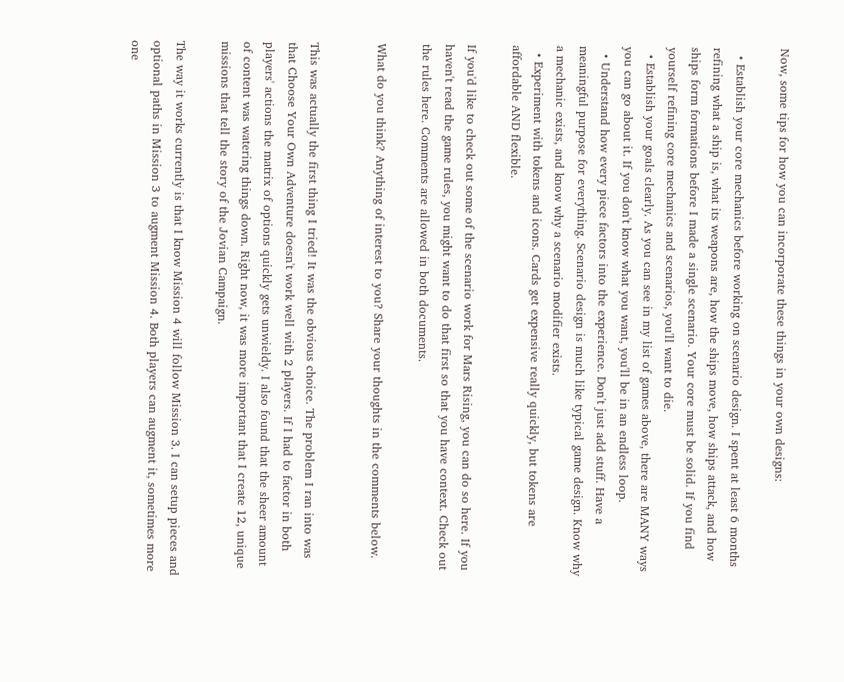Now, some tips for how you can incorporate these things in your own designs:

  • Establish your core mechanics before working on scenario design. I spent at least 6 months refining what a ship is, what its weapons are, how the ships move, how ships attack, and how ships form formations before I made a single scenario. Your core must be solid. If you find yourself refining core mechanics and scenarios, you'll want to die.
  • Establish your goals clearly. As you can see in my list of games above, there are MANY ways you can go about it. If you don't know what you want, you'll be in an endless loop.
  • Understand how every piece factors into the experience. Don't just add stuff. Have a meaningful purpose for everything. Scenario design is much like typical game design. Know why a mechanic exists, and know why a scenario modifier exists.
  • Experiment with tokens and icons. Cards get expensive really quickly, but tokens are affordable AND flexible.

If you'd like to check out some of the scenario work for Mars Rising, you can do so here. If you haven't read the game rules, you might want to do that first so that you have context. Check out the rules here. Comments are allowed in both documents.

What do you think? Anything of interest to you? Share your thoughts in the comments below.


This was actually the first thing I tried! It was the obvious choice. The problem I ran into was that Choose Your Own Adventure doesn't work well with 2 players. If I had to factor in both players' actions the matrix of options quickly gets unwieldy. I also found that the sheer amount of content was watering things down. Right now, it was more important that I create 12, unique missions that tell the story of the Jovian Campaign.

The way it works currently is that I know Mission 4 will follow Mission 3. I can setup pieces and optional paths in Mission 3 to augment Mission 4. Both players can augment it, sometimes more one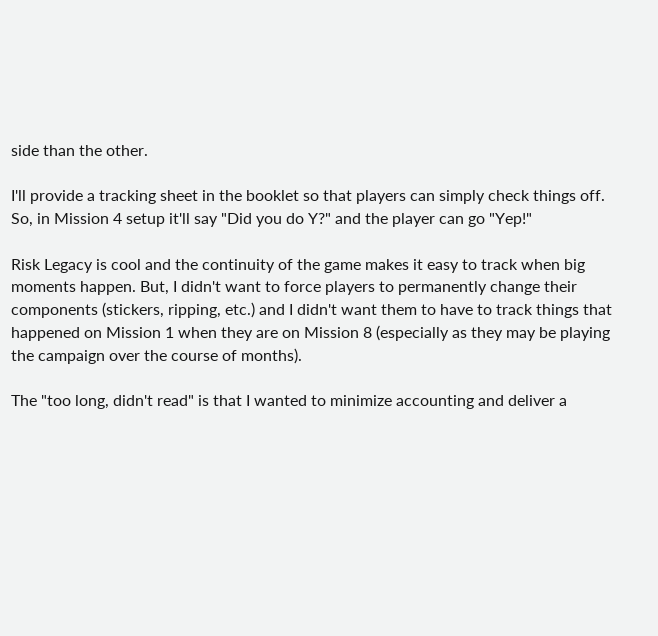side than the other.

I'll provide a tracking sheet in the booklet so that players can simply check things off. So, in Mission 4 setup it'll say "Did you do Y?" and the player can go "Yep!"

Risk Legacy is cool and the continuity of the game makes it easy to track when big moments happen. But, I didn't want to force players to permanently change their components (stickers, ripping, etc.) and I didn't want them to have to track things that happened on Mission 1 when they are on Mission 8 (especially as they may be playing the campaign over the course of months).

The "too long, didn't read" is that I wanted to minimize accounting and deliver a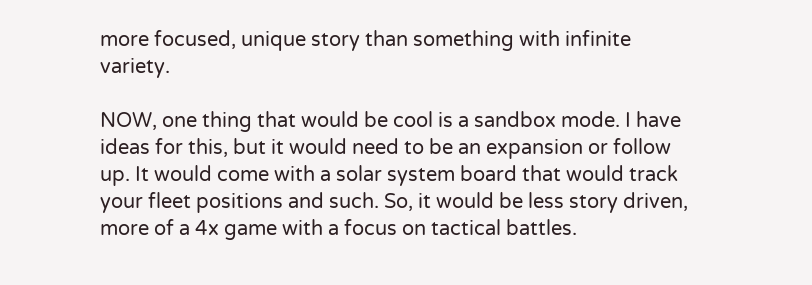more focused, unique story than something with infinite variety.

NOW, one thing that would be cool is a sandbox mode. I have ideas for this, but it would need to be an expansion or follow up. It would come with a solar system board that would track your fleet positions and such. So, it would be less story driven, more of a 4x game with a focus on tactical battles.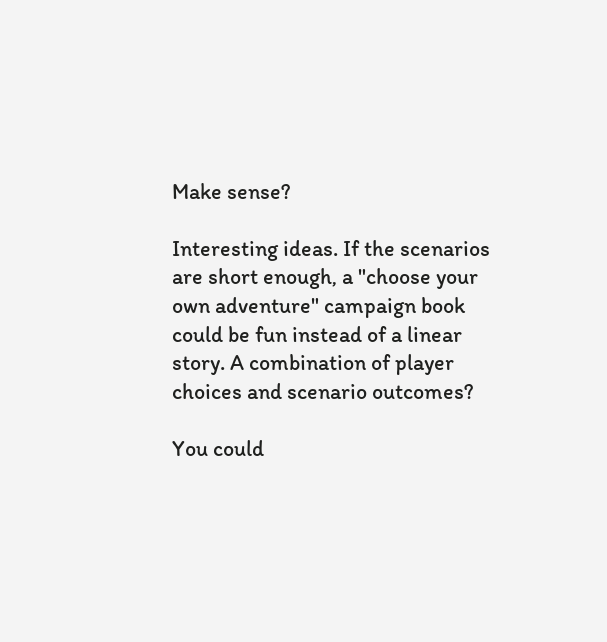Make sense?

Interesting ideas. If the scenarios are short enough, a "choose your own adventure" campaign book could be fun instead of a linear story. A combination of player choices and scenario outcomes?

You could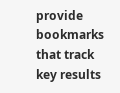provide bookmarks that track key results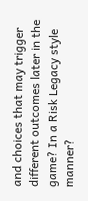and choices that may trigger different outcomes later in the game? In a Risk Legacy style manner?